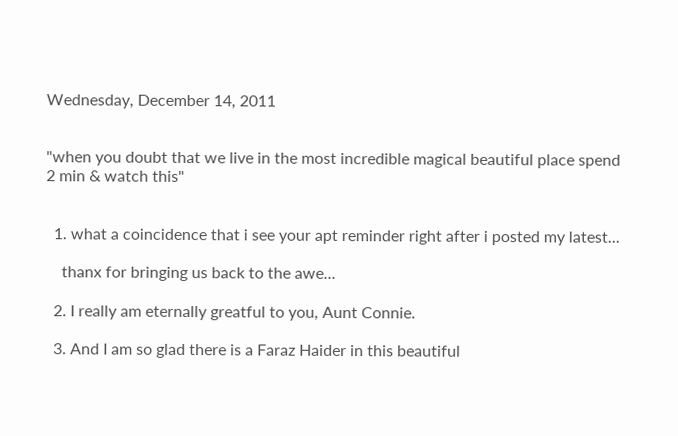Wednesday, December 14, 2011


"when you doubt that we live in the most incredible magical beautiful place spend 2 min & watch this"


  1. what a coincidence that i see your apt reminder right after i posted my latest...

    thanx for bringing us back to the awe...

  2. I really am eternally greatful to you, Aunt Connie.

  3. And I am so glad there is a Faraz Haider in this beautiful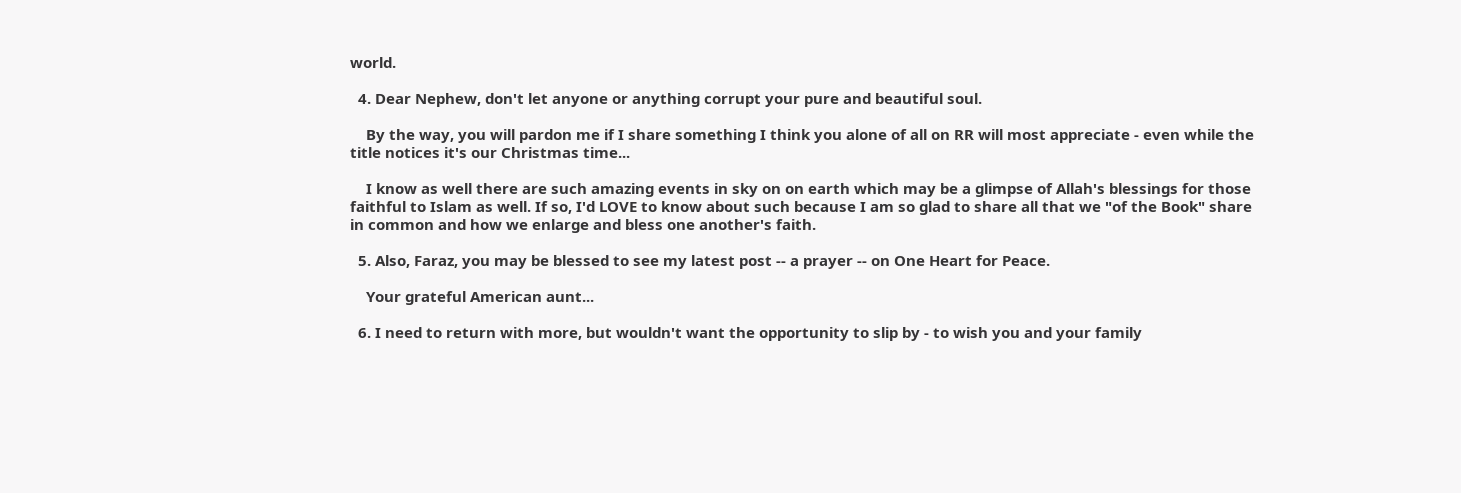world.

  4. Dear Nephew, don't let anyone or anything corrupt your pure and beautiful soul.

    By the way, you will pardon me if I share something I think you alone of all on RR will most appreciate - even while the title notices it's our Christmas time...

    I know as well there are such amazing events in sky on on earth which may be a glimpse of Allah's blessings for those faithful to Islam as well. If so, I'd LOVE to know about such because I am so glad to share all that we "of the Book" share in common and how we enlarge and bless one another's faith.

  5. Also, Faraz, you may be blessed to see my latest post -- a prayer -- on One Heart for Peace.

    Your grateful American aunt...

  6. I need to return with more, but wouldn't want the opportunity to slip by - to wish you and your family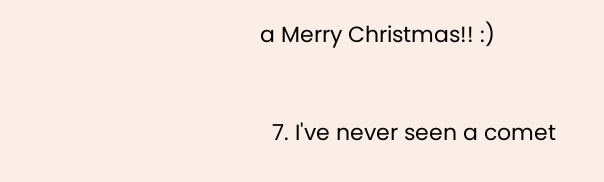a Merry Christmas!! :)

  7. I've never seen a comet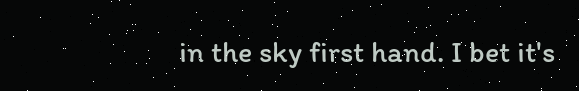in the sky first hand. I bet it's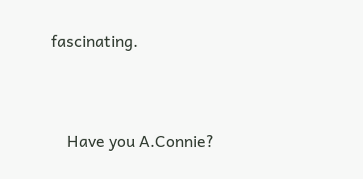fascinating.


    Have you A.Connie?